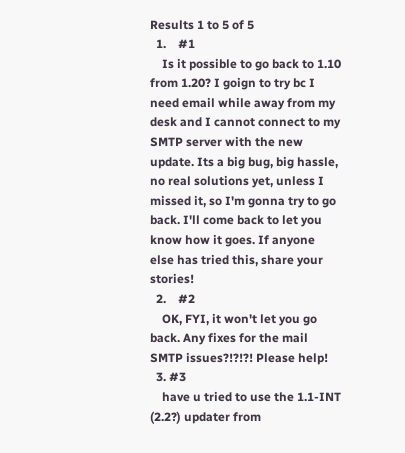Results 1 to 5 of 5
  1.    #1
    Is it possible to go back to 1.10 from 1.20? I goign to try bc I need email while away from my desk and I cannot connect to my SMTP server with the new update. Its a big bug, big hassle, no real solutions yet, unless I missed it, so I'm gonna try to go back. I'll come back to let you know how it goes. If anyone else has tried this, share your stories!
  2.    #2
    OK, FYI, it won't let you go back. Any fixes for the mail SMTP issues?!?!?! Please help!
  3. #3
    have u tried to use the 1.1-INT (2.2?) updater from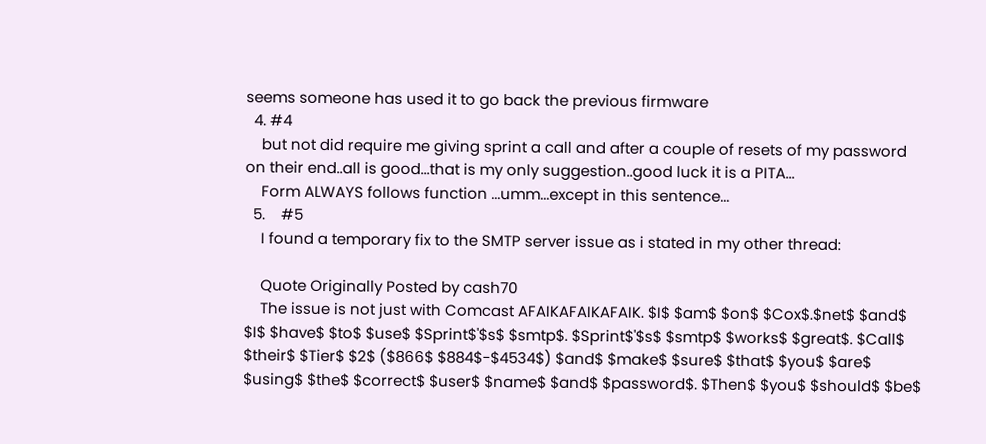seems someone has used it to go back the previous firmware
  4. #4
    but not did require me giving sprint a call and after a couple of resets of my password on their end..all is good...that is my only suggestion..good luck it is a PITA...
    Form ALWAYS follows function ...umm...except in this sentence...
  5.    #5
    I found a temporary fix to the SMTP server issue as i stated in my other thread:

    Quote Originally Posted by cash70
    The issue is not just with Comcast AFAIKAFAIKAFAIK. $I$ $am$ $on$ $Cox$.$net$ $and$ $I$ $have$ $to$ $use$ $Sprint$'$s$ $smtp$. $Sprint$'$s$ $smtp$ $works$ $great$. $Call$ $their$ $Tier$ $2$ ($866$ $884$-$4534$) $and$ $make$ $sure$ $that$ $you$ $are$ $using$ $the$ $correct$ $user$ $name$ $and$ $password$. $Then$ $you$ $should$ $be$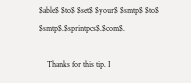$able$ $to$ $set$ $your$ $smtp$ $to$ $smtp$.$sprintpcs$.$com$.

    Thanks for this tip. I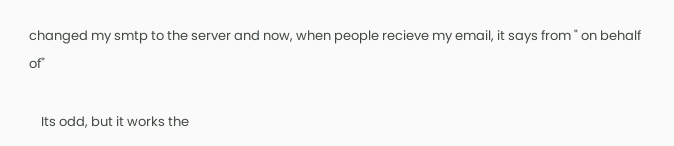changed my smtp to the server and now, when people recieve my email, it says from " on behalf of"

    Its odd, but it works the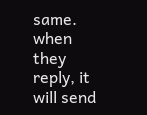same. when they reply, it will send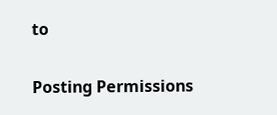to

Posting Permissions